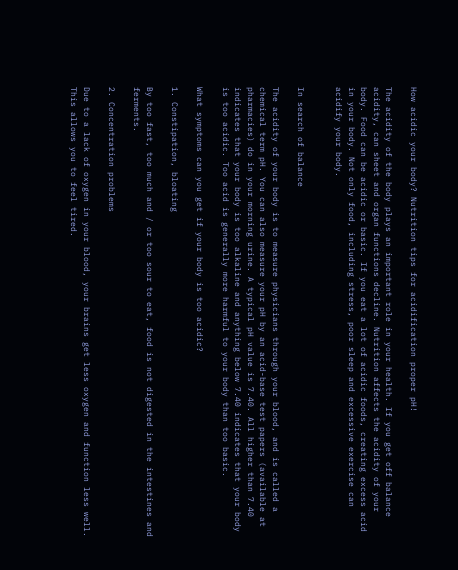How acidic your body? Nutrition tips for acidification proper pH!

The acidity of the body plays an important role in your health. If you get off balance acidity, can sheet and organ functions decline. Nutrition affects the acidity of your body. Food can be acidic or basic. If you eat a lot of acidic foods, creating excess acid in your body. Not only food, including stress, poor sleep and excessive exercise can acidify your body.


In search of balance

The acidity of your body is to measure physicians through your blood, and is called a chemical term pH. You can also measure your pH by an acid-base test papers (available at pharmacies) do in your morning urine. A typical pH value is 7.40. All higher than 7.40 indicates that your body is too alkaline and anything below 7.40 indicates that your body is too acidic. Too acid is generally more harmful to your body than too basic.

What symptoms can you get if your body is too acidic?

1. Constipation, bloating

By too fast, too much and / or too sour to eat, food is not digested in the intestines and ferments.

2. Concentration problems

Due to a lack of oxygen in your blood, your brains get less oxygen and function less well. This allows you to feel tired.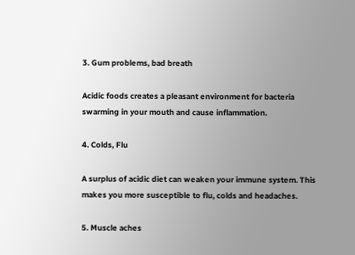3. Gum problems, bad breath

Acidic foods creates a pleasant environment for bacteria swarming in your mouth and cause inflammation.

4. Colds, Flu

A surplus of acidic diet can weaken your immune system. This makes you more susceptible to flu, colds and headaches.

5. Muscle aches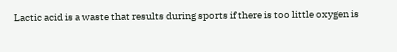Lactic acid is a waste that results during sports if there is too little oxygen is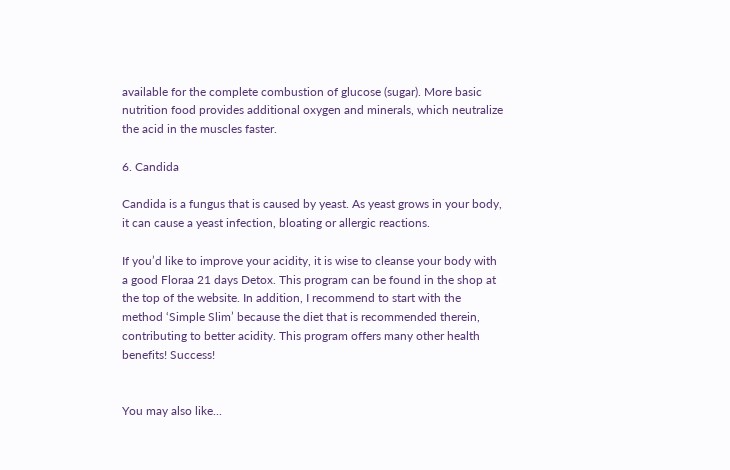available for the complete combustion of glucose (sugar). More basic nutrition food provides additional oxygen and minerals, which neutralize the acid in the muscles faster.

6. Candida

Candida is a fungus that is caused by yeast. As yeast grows in your body, it can cause a yeast infection, bloating or allergic reactions.

If you’d like to improve your acidity, it is wise to cleanse your body with a good Floraa 21 days Detox. This program can be found in the shop at the top of the website. In addition, I recommend to start with the method ‘Simple Slim’ because the diet that is recommended therein, contributing to better acidity. This program offers many other health benefits! Success!


You may also like...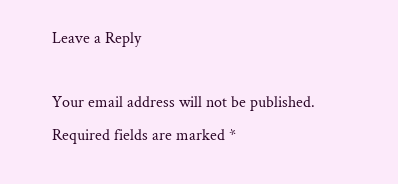Leave a Reply

Your email address will not be published. Required fields are marked *